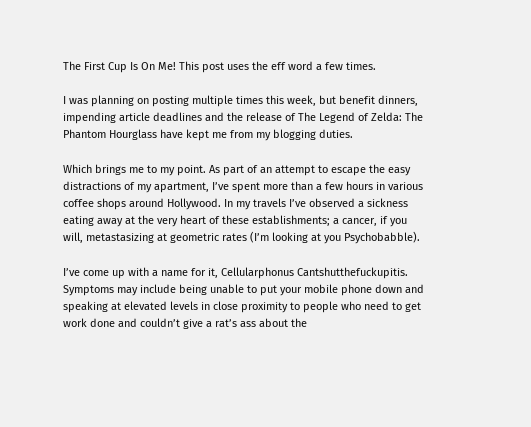The First Cup Is On Me! This post uses the eff word a few times.

I was planning on posting multiple times this week, but benefit dinners, impending article deadlines and the release of The Legend of Zelda: The Phantom Hourglass have kept me from my blogging duties.

Which brings me to my point. As part of an attempt to escape the easy distractions of my apartment, I’ve spent more than a few hours in various coffee shops around Hollywood. In my travels I’ve observed a sickness eating away at the very heart of these establishments; a cancer, if you will, metastasizing at geometric rates (I’m looking at you Psychobabble).

I’ve come up with a name for it, Cellularphonus Cantshutthefuckupitis. Symptoms may include being unable to put your mobile phone down and speaking at elevated levels in close proximity to people who need to get work done and couldn’t give a rat’s ass about the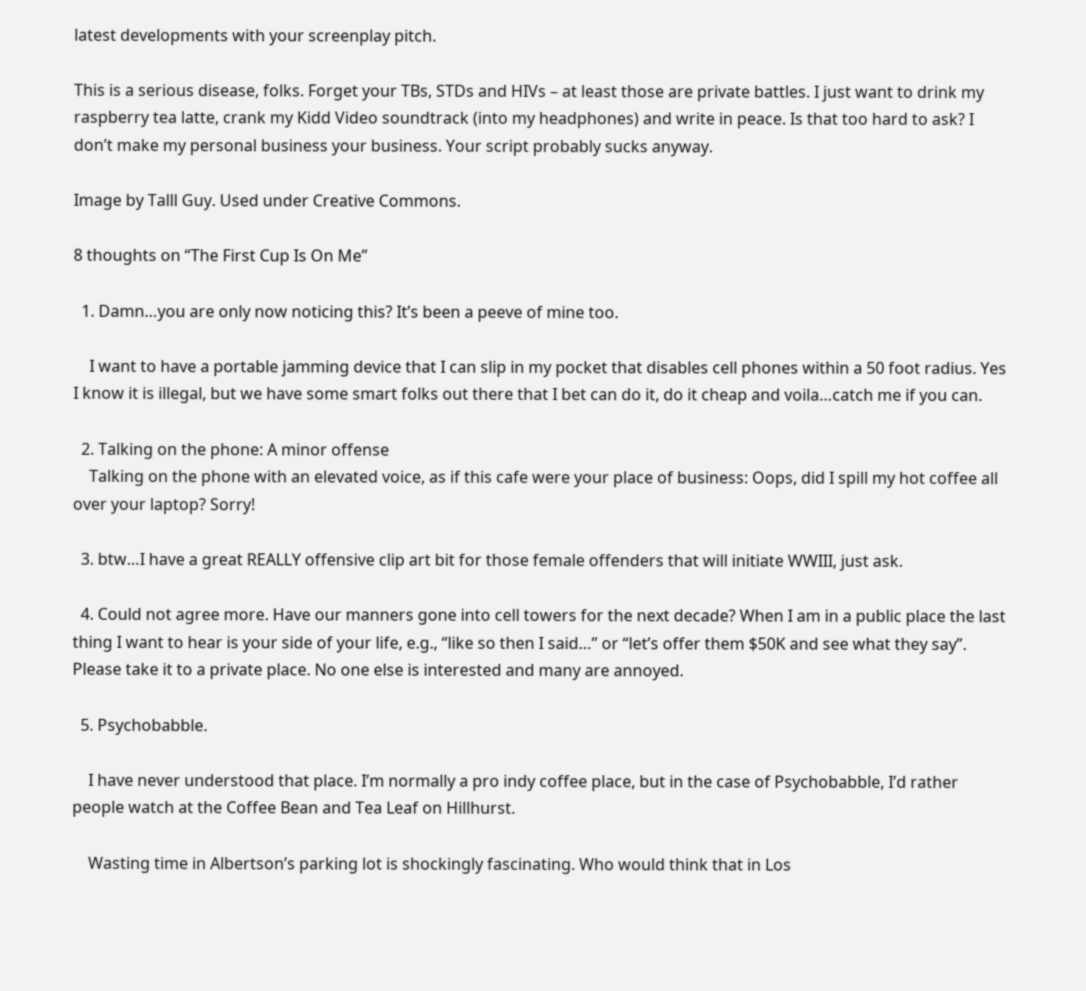latest developments with your screenplay pitch.

This is a serious disease, folks. Forget your TBs, STDs and HIVs – at least those are private battles. I just want to drink my raspberry tea latte, crank my Kidd Video soundtrack (into my headphones) and write in peace. Is that too hard to ask? I don’t make my personal business your business. Your script probably sucks anyway.

Image by Talll Guy. Used under Creative Commons.

8 thoughts on “The First Cup Is On Me”

  1. Damn…you are only now noticing this? It’s been a peeve of mine too.

    I want to have a portable jamming device that I can slip in my pocket that disables cell phones within a 50 foot radius. Yes I know it is illegal, but we have some smart folks out there that I bet can do it, do it cheap and voila…catch me if you can.

  2. Talking on the phone: A minor offense
    Talking on the phone with an elevated voice, as if this cafe were your place of business: Oops, did I spill my hot coffee all over your laptop? Sorry!

  3. btw…I have a great REALLY offensive clip art bit for those female offenders that will initiate WWIII, just ask.

  4. Could not agree more. Have our manners gone into cell towers for the next decade? When I am in a public place the last thing I want to hear is your side of your life, e.g., “like so then I said…” or “let’s offer them $50K and see what they say”. Please take it to a private place. No one else is interested and many are annoyed.

  5. Psychobabble.

    I have never understood that place. I’m normally a pro indy coffee place, but in the case of Psychobabble, I’d rather people watch at the Coffee Bean and Tea Leaf on Hillhurst.

    Wasting time in Albertson’s parking lot is shockingly fascinating. Who would think that in Los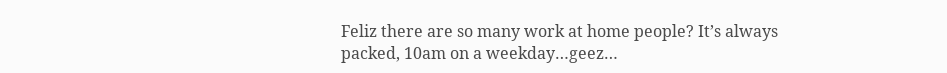Feliz there are so many work at home people? It’s always packed, 10am on a weekday…geez…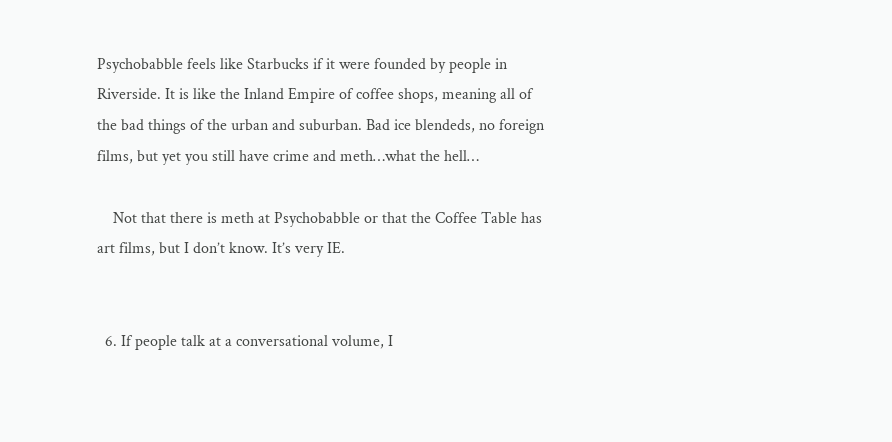Psychobabble feels like Starbucks if it were founded by people in Riverside. It is like the Inland Empire of coffee shops, meaning all of the bad things of the urban and suburban. Bad ice blendeds, no foreign films, but yet you still have crime and meth…what the hell…

    Not that there is meth at Psychobabble or that the Coffee Table has art films, but I don’t know. It’s very IE.


  6. If people talk at a conversational volume, I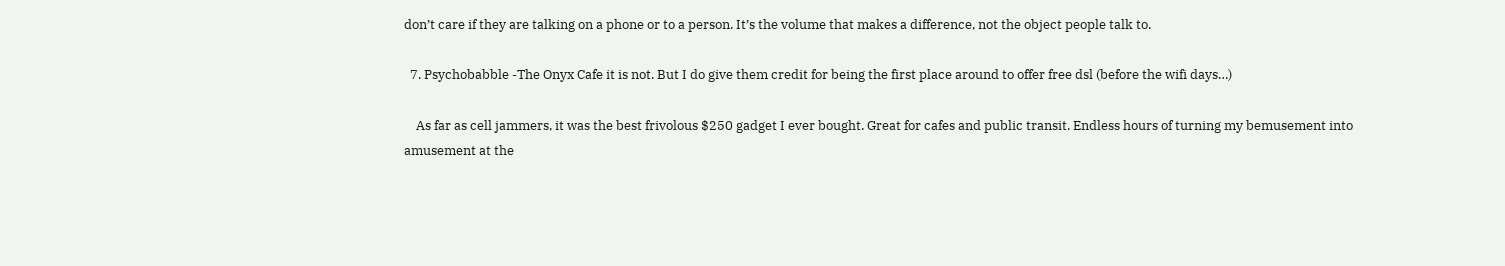don’t care if they are talking on a phone or to a person. It’s the volume that makes a difference, not the object people talk to.

  7. Psychobabble -The Onyx Cafe it is not. But I do give them credit for being the first place around to offer free dsl (before the wifi days…)

    As far as cell jammers, it was the best frivolous $250 gadget I ever bought. Great for cafes and public transit. Endless hours of turning my bemusement into amusement at the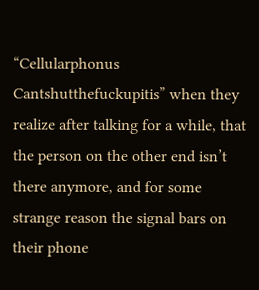“Cellularphonus Cantshutthefuckupitis” when they realize after talking for a while, that the person on the other end isn’t there anymore, and for some strange reason the signal bars on their phone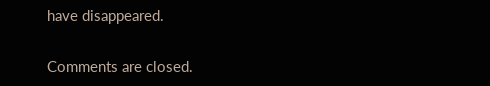have disappeared.

Comments are closed.